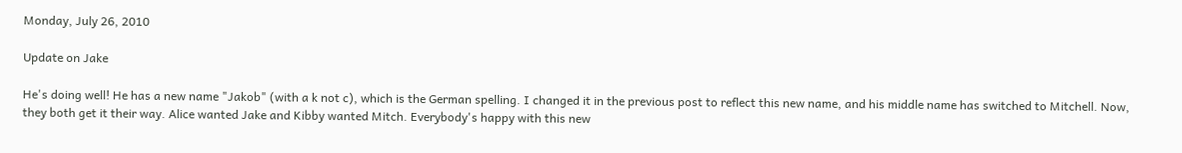Monday, July 26, 2010

Update on Jake

He's doing well! He has a new name "Jakob" (with a k not c), which is the German spelling. I changed it in the previous post to reflect this new name, and his middle name has switched to Mitchell. Now, they both get it their way. Alice wanted Jake and Kibby wanted Mitch. Everybody's happy with this new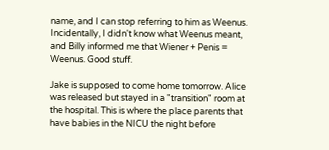name, and I can stop referring to him as Weenus. Incidentally, I didn't know what Weenus meant, and Billy informed me that Wiener + Penis = Weenus. Good stuff.

Jake is supposed to come home tomorrow. Alice was released but stayed in a "transition" room at the hospital. This is where the place parents that have babies in the NICU the night before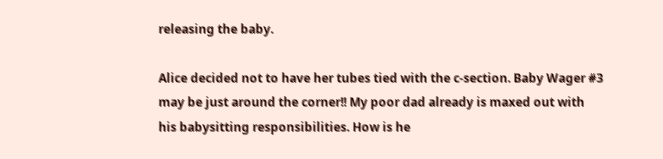releasing the baby.

Alice decided not to have her tubes tied with the c-section. Baby Wager #3 may be just around the corner!! My poor dad already is maxed out with his babysitting responsibilities. How is he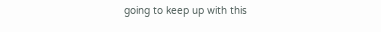going to keep up with this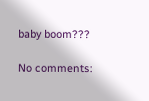baby boom???

No comments: